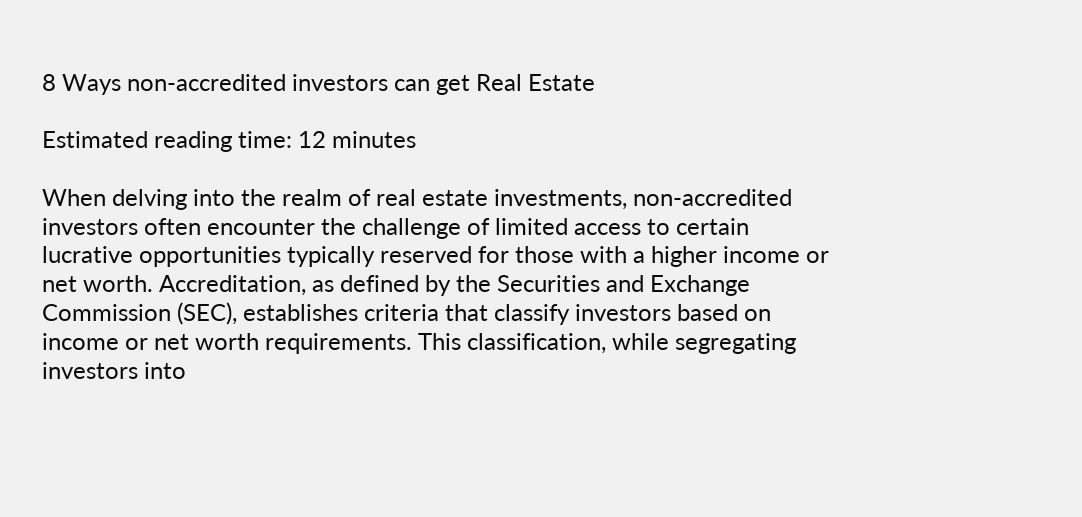8 Ways non-accredited investors can get Real Estate

Estimated reading time: 12 minutes

When delving into the realm of real estate investments, non-accredited investors often encounter the challenge of limited access to certain lucrative opportunities typically reserved for those with a higher income or net worth. Accreditation, as defined by the Securities and Exchange Commission (SEC), establishes criteria that classify investors based on income or net worth requirements. This classification, while segregating investors into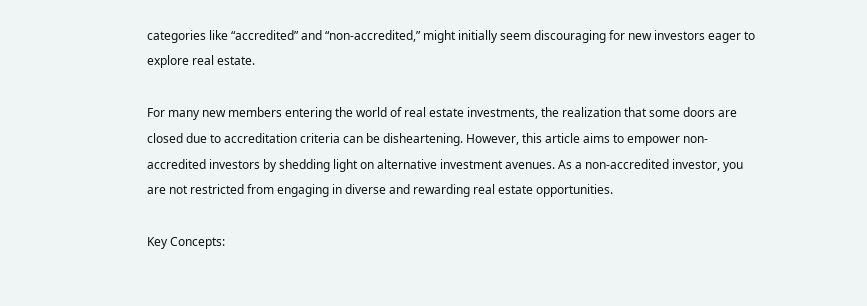categories like “accredited” and “non-accredited,” might initially seem discouraging for new investors eager to explore real estate.

For many new members entering the world of real estate investments, the realization that some doors are closed due to accreditation criteria can be disheartening. However, this article aims to empower non-accredited investors by shedding light on alternative investment avenues. As a non-accredited investor, you are not restricted from engaging in diverse and rewarding real estate opportunities.

Key Concepts: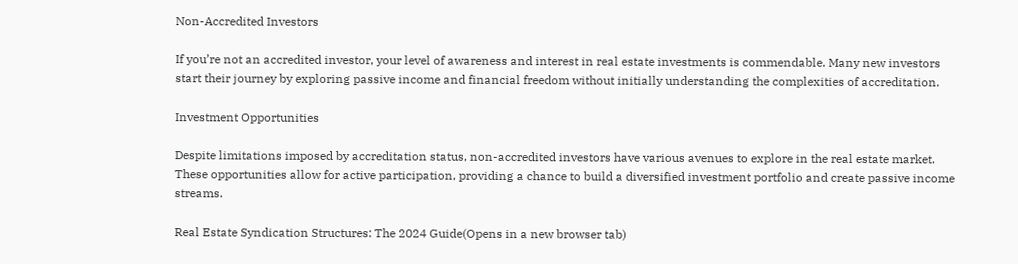Non-Accredited Investors

If you’re not an accredited investor, your level of awareness and interest in real estate investments is commendable. Many new investors start their journey by exploring passive income and financial freedom without initially understanding the complexities of accreditation.

Investment Opportunities

Despite limitations imposed by accreditation status, non-accredited investors have various avenues to explore in the real estate market. These opportunities allow for active participation, providing a chance to build a diversified investment portfolio and create passive income streams.

Real Estate Syndication Structures: The 2024 Guide(Opens in a new browser tab)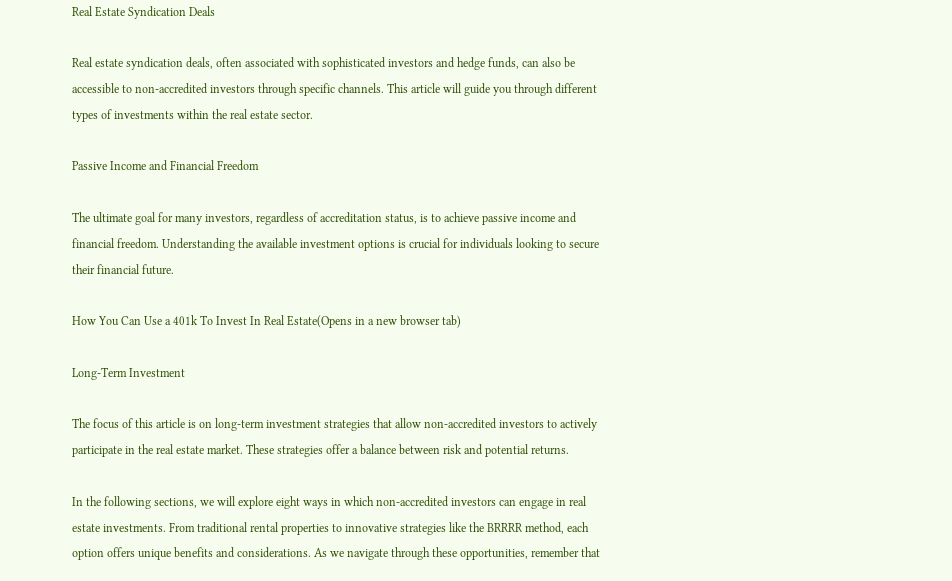Real Estate Syndication Deals

Real estate syndication deals, often associated with sophisticated investors and hedge funds, can also be accessible to non-accredited investors through specific channels. This article will guide you through different types of investments within the real estate sector.

Passive Income and Financial Freedom

The ultimate goal for many investors, regardless of accreditation status, is to achieve passive income and financial freedom. Understanding the available investment options is crucial for individuals looking to secure their financial future.

How You Can Use a 401k To Invest In Real Estate(Opens in a new browser tab)

Long-Term Investment

The focus of this article is on long-term investment strategies that allow non-accredited investors to actively participate in the real estate market. These strategies offer a balance between risk and potential returns.

In the following sections, we will explore eight ways in which non-accredited investors can engage in real estate investments. From traditional rental properties to innovative strategies like the BRRRR method, each option offers unique benefits and considerations. As we navigate through these opportunities, remember that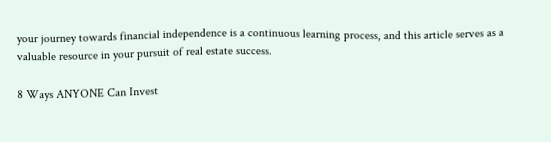your journey towards financial independence is a continuous learning process, and this article serves as a valuable resource in your pursuit of real estate success.

8 Ways ANYONE Can Invest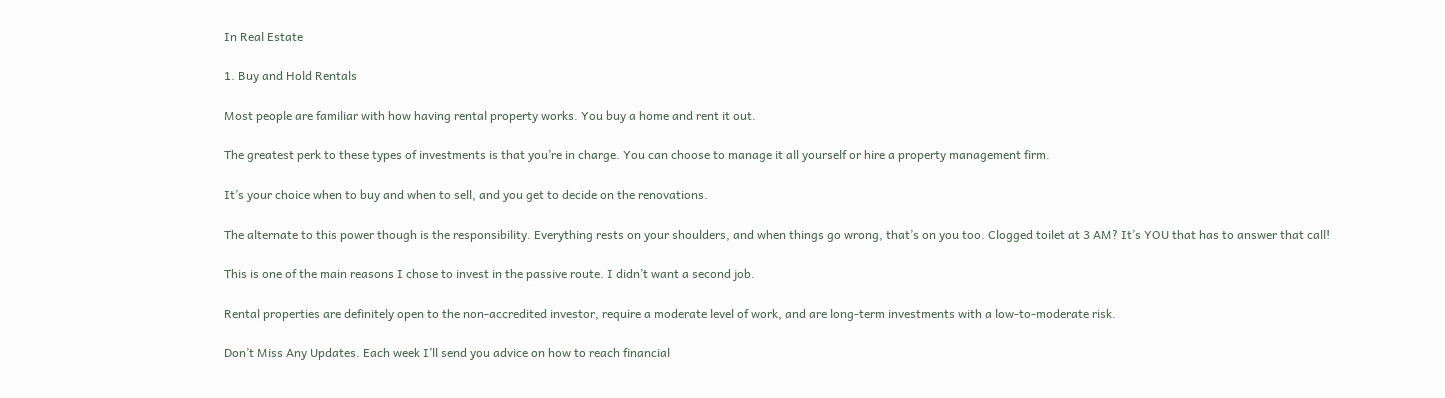In Real Estate

1. Buy and Hold Rentals

Most people are familiar with how having rental property works. You buy a home and rent it out.

The greatest perk to these types of investments is that you’re in charge. You can choose to manage it all yourself or hire a property management firm.

It’s your choice when to buy and when to sell, and you get to decide on the renovations.

The alternate to this power though is the responsibility. Everything rests on your shoulders, and when things go wrong, that’s on you too. Clogged toilet at 3 AM? It’s YOU that has to answer that call!

This is one of the main reasons I chose to invest in the passive route. I didn’t want a second job.

Rental properties are definitely open to the non-accredited investor, require a moderate level of work, and are long-term investments with a low-to-moderate risk.

Don’t Miss Any Updates. Each week I’ll send you advice on how to reach financial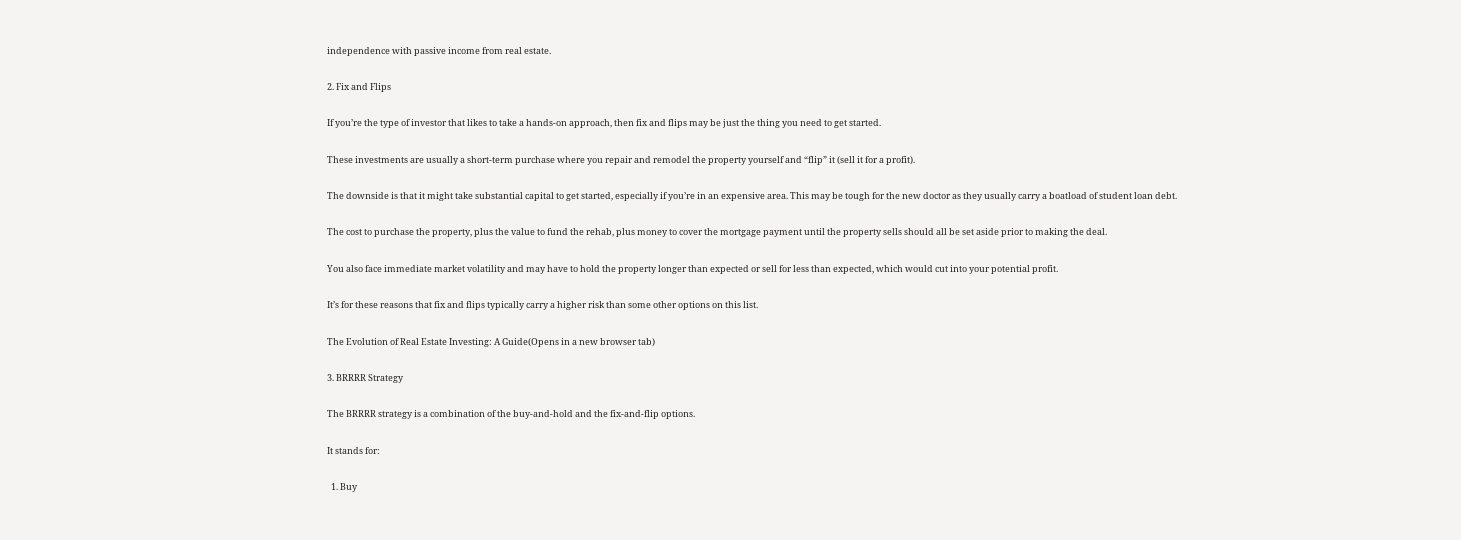independence with passive income from real estate.

2. Fix and Flips

If you’re the type of investor that likes to take a hands-on approach, then fix and flips may be just the thing you need to get started.

These investments are usually a short-term purchase where you repair and remodel the property yourself and “flip” it (sell it for a profit).

The downside is that it might take substantial capital to get started, especially if you’re in an expensive area. This may be tough for the new doctor as they usually carry a boatload of student loan debt.

The cost to purchase the property, plus the value to fund the rehab, plus money to cover the mortgage payment until the property sells should all be set aside prior to making the deal.

You also face immediate market volatility and may have to hold the property longer than expected or sell for less than expected, which would cut into your potential profit.

It’s for these reasons that fix and flips typically carry a higher risk than some other options on this list.

The Evolution of Real Estate Investing: A Guide(Opens in a new browser tab)

3. BRRRR Strategy

The BRRRR strategy is a combination of the buy-and-hold and the fix-and-flip options.

It stands for:

  1. Buy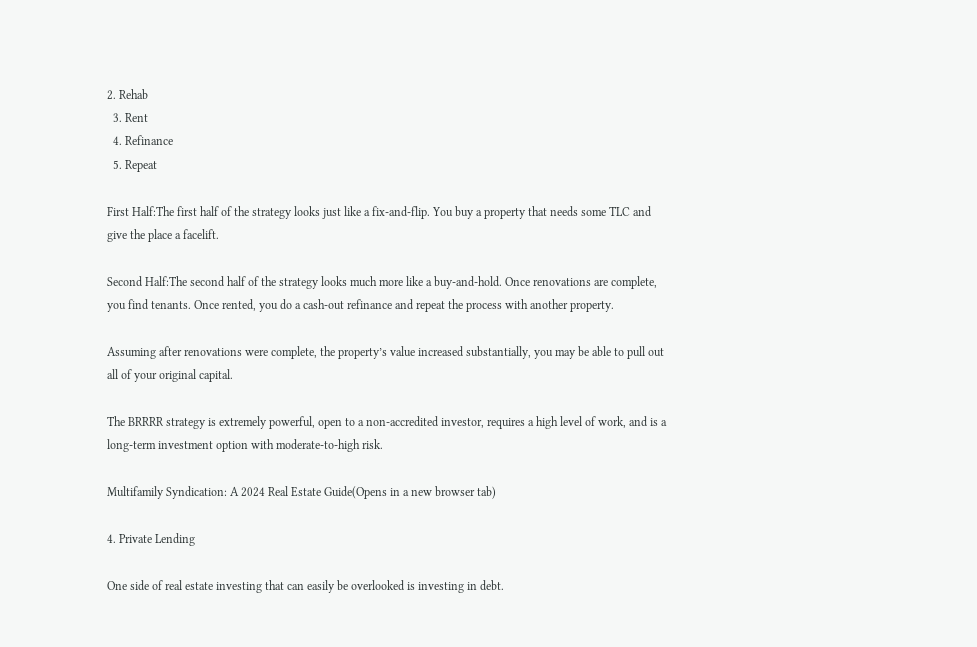2. Rehab
  3. Rent
  4. Refinance
  5. Repeat

First Half:The first half of the strategy looks just like a fix-and-flip. You buy a property that needs some TLC and give the place a facelift.

Second Half:The second half of the strategy looks much more like a buy-and-hold. Once renovations are complete, you find tenants. Once rented, you do a cash-out refinance and repeat the process with another property.

Assuming after renovations were complete, the property’s value increased substantially, you may be able to pull out all of your original capital.

The BRRRR strategy is extremely powerful, open to a non-accredited investor, requires a high level of work, and is a long-term investment option with moderate-to-high risk.

Multifamily Syndication: A 2024 Real Estate Guide(Opens in a new browser tab)

4. Private Lending

One side of real estate investing that can easily be overlooked is investing in debt.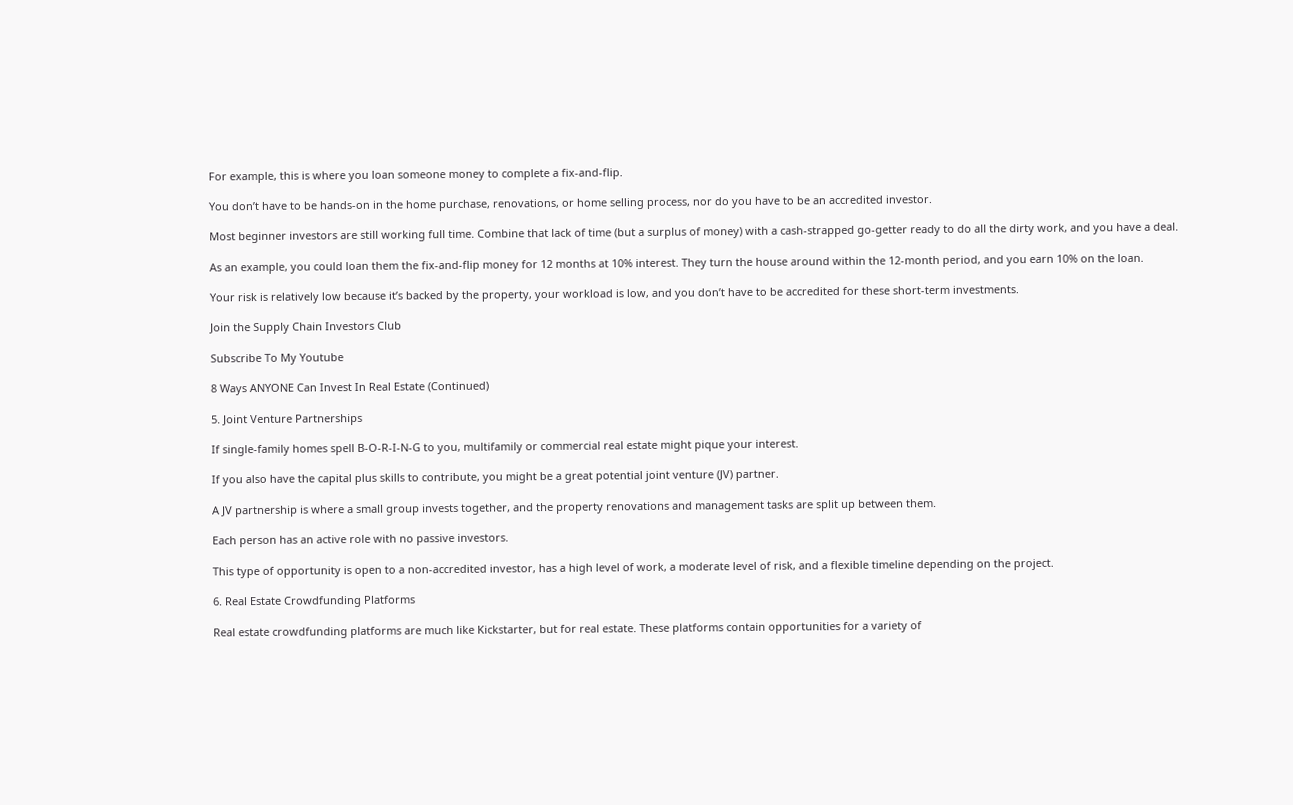For example, this is where you loan someone money to complete a fix-and-flip.

You don’t have to be hands-on in the home purchase, renovations, or home selling process, nor do you have to be an accredited investor.

Most beginner investors are still working full time. Combine that lack of time (but a surplus of money) with a cash-strapped go-getter ready to do all the dirty work, and you have a deal.

As an example, you could loan them the fix-and-flip money for 12 months at 10% interest. They turn the house around within the 12-month period, and you earn 10% on the loan.

Your risk is relatively low because it’s backed by the property, your workload is low, and you don’t have to be accredited for these short-term investments.

Join the Supply Chain Investors Club

Subscribe To My Youtube

8 Ways ANYONE Can Invest In Real Estate (Continued)

5. Joint Venture Partnerships

If single-family homes spell B-O-R-I-N-G to you, multifamily or commercial real estate might pique your interest.

If you also have the capital plus skills to contribute, you might be a great potential joint venture (JV) partner.

A JV partnership is where a small group invests together, and the property renovations and management tasks are split up between them.

Each person has an active role with no passive investors.

This type of opportunity is open to a non-accredited investor, has a high level of work, a moderate level of risk, and a flexible timeline depending on the project.

6. Real Estate Crowdfunding Platforms

Real estate crowdfunding platforms are much like Kickstarter, but for real estate. These platforms contain opportunities for a variety of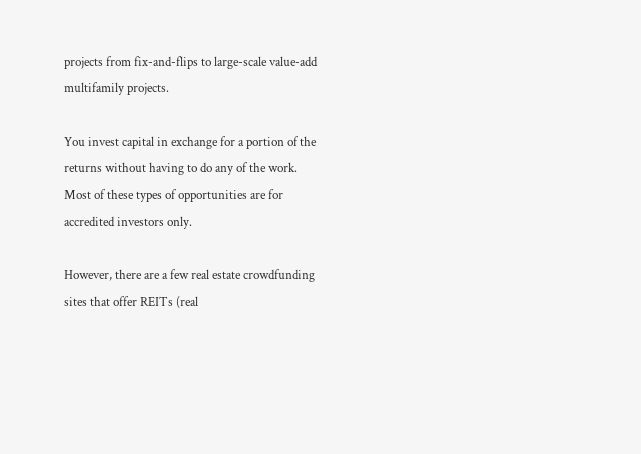projects from fix-and-flips to large-scale value-add multifamily projects.

You invest capital in exchange for a portion of the returns without having to do any of the work. Most of these types of opportunities are for accredited investors only.

However, there are a few real estate crowdfunding sites that offer REITs (real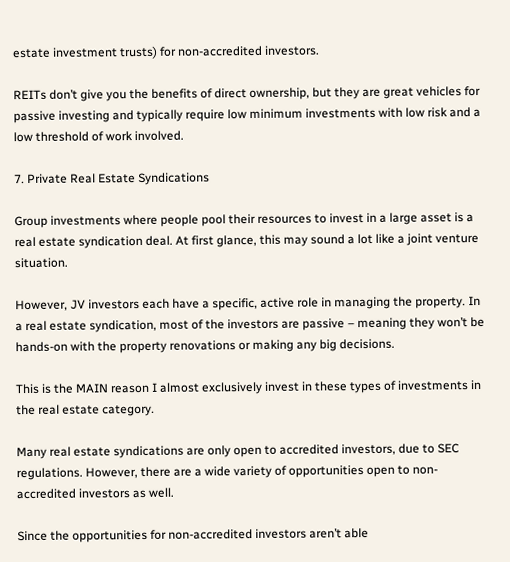estate investment trusts) for non-accredited investors.

REITs don’t give you the benefits of direct ownership, but they are great vehicles for passive investing and typically require low minimum investments with low risk and a low threshold of work involved.

7. Private Real Estate Syndications

Group investments where people pool their resources to invest in a large asset is a real estate syndication deal. At first glance, this may sound a lot like a joint venture situation.

However, JV investors each have a specific, active role in managing the property. In a real estate syndication, most of the investors are passive – meaning they won’t be hands-on with the property renovations or making any big decisions.

This is the MAIN reason I almost exclusively invest in these types of investments in the real estate category.

Many real estate syndications are only open to accredited investors, due to SEC regulations. However, there are a wide variety of opportunities open to non-accredited investors as well.

Since the opportunities for non-accredited investors aren’t able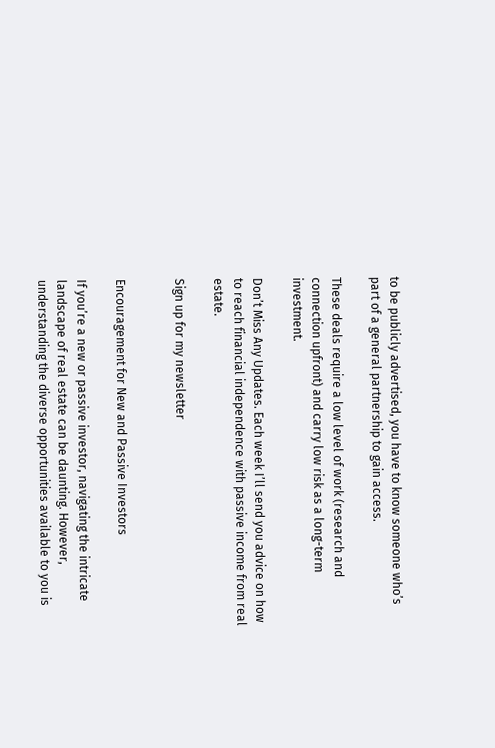to be publicly advertised, you have to know someone who’s part of a general partnership to gain access.

These deals require a low level of work (research and connection upfront) and carry low risk as a long-term investment.

Don’t Miss Any Updates. Each week I’ll send you advice on how to reach financial independence with passive income from real estate.

Sign up for my newsletter


Encouragement for New and Passive Investors

If you’re a new or passive investor, navigating the intricate landscape of real estate can be daunting. However, understanding the diverse opportunities available to you is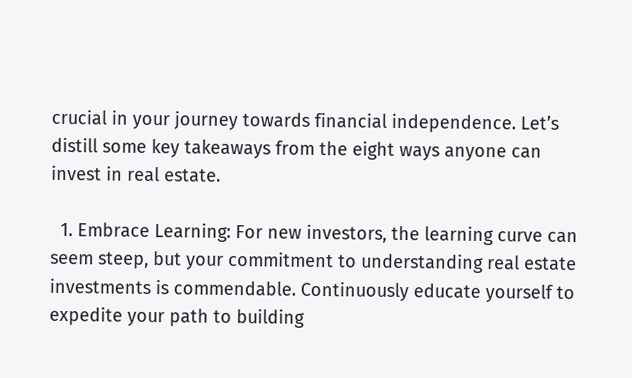crucial in your journey towards financial independence. Let’s distill some key takeaways from the eight ways anyone can invest in real estate.

  1. Embrace Learning: For new investors, the learning curve can seem steep, but your commitment to understanding real estate investments is commendable. Continuously educate yourself to expedite your path to building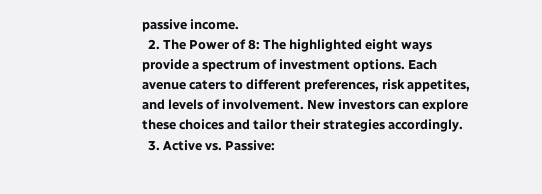passive income.
  2. The Power of 8: The highlighted eight ways provide a spectrum of investment options. Each avenue caters to different preferences, risk appetites, and levels of involvement. New investors can explore these choices and tailor their strategies accordingly.
  3. Active vs. Passive: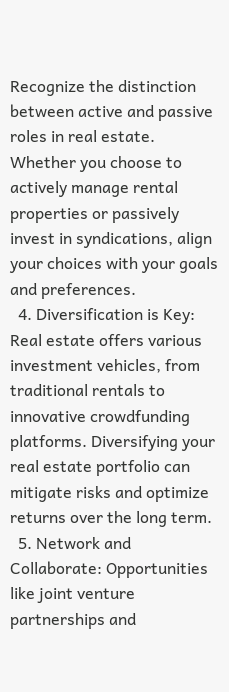Recognize the distinction between active and passive roles in real estate. Whether you choose to actively manage rental properties or passively invest in syndications, align your choices with your goals and preferences.
  4. Diversification is Key: Real estate offers various investment vehicles, from traditional rentals to innovative crowdfunding platforms. Diversifying your real estate portfolio can mitigate risks and optimize returns over the long term.
  5. Network and Collaborate: Opportunities like joint venture partnerships and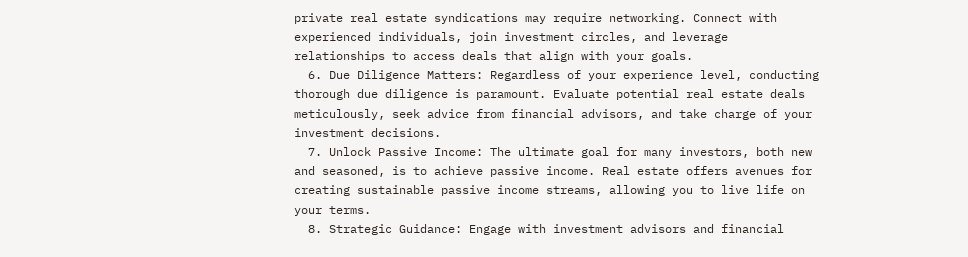private real estate syndications may require networking. Connect with experienced individuals, join investment circles, and leverage relationships to access deals that align with your goals.
  6. Due Diligence Matters: Regardless of your experience level, conducting thorough due diligence is paramount. Evaluate potential real estate deals meticulously, seek advice from financial advisors, and take charge of your investment decisions.
  7. Unlock Passive Income: The ultimate goal for many investors, both new and seasoned, is to achieve passive income. Real estate offers avenues for creating sustainable passive income streams, allowing you to live life on your terms.
  8. Strategic Guidance: Engage with investment advisors and financial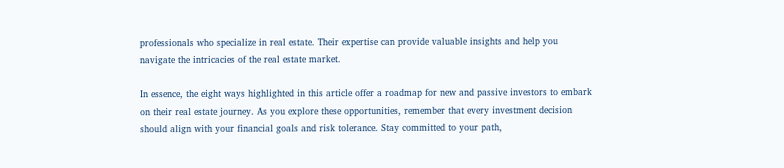professionals who specialize in real estate. Their expertise can provide valuable insights and help you navigate the intricacies of the real estate market.

In essence, the eight ways highlighted in this article offer a roadmap for new and passive investors to embark on their real estate journey. As you explore these opportunities, remember that every investment decision should align with your financial goals and risk tolerance. Stay committed to your path,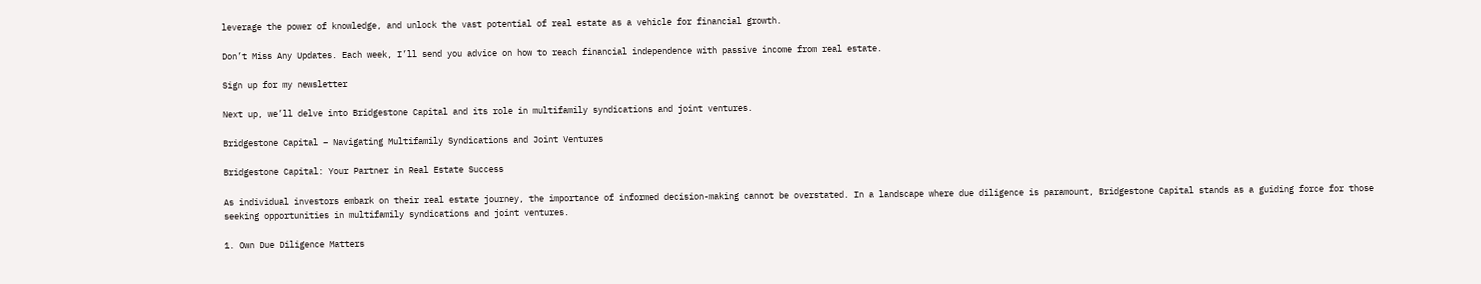leverage the power of knowledge, and unlock the vast potential of real estate as a vehicle for financial growth.

Don’t Miss Any Updates. Each week, I’ll send you advice on how to reach financial independence with passive income from real estate.

Sign up for my newsletter

Next up, we’ll delve into Bridgestone Capital and its role in multifamily syndications and joint ventures.

Bridgestone Capital – Navigating Multifamily Syndications and Joint Ventures

Bridgestone Capital: Your Partner in Real Estate Success

As individual investors embark on their real estate journey, the importance of informed decision-making cannot be overstated. In a landscape where due diligence is paramount, Bridgestone Capital stands as a guiding force for those seeking opportunities in multifamily syndications and joint ventures.

1. Own Due Diligence Matters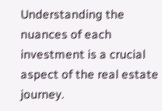Understanding the nuances of each investment is a crucial aspect of the real estate journey.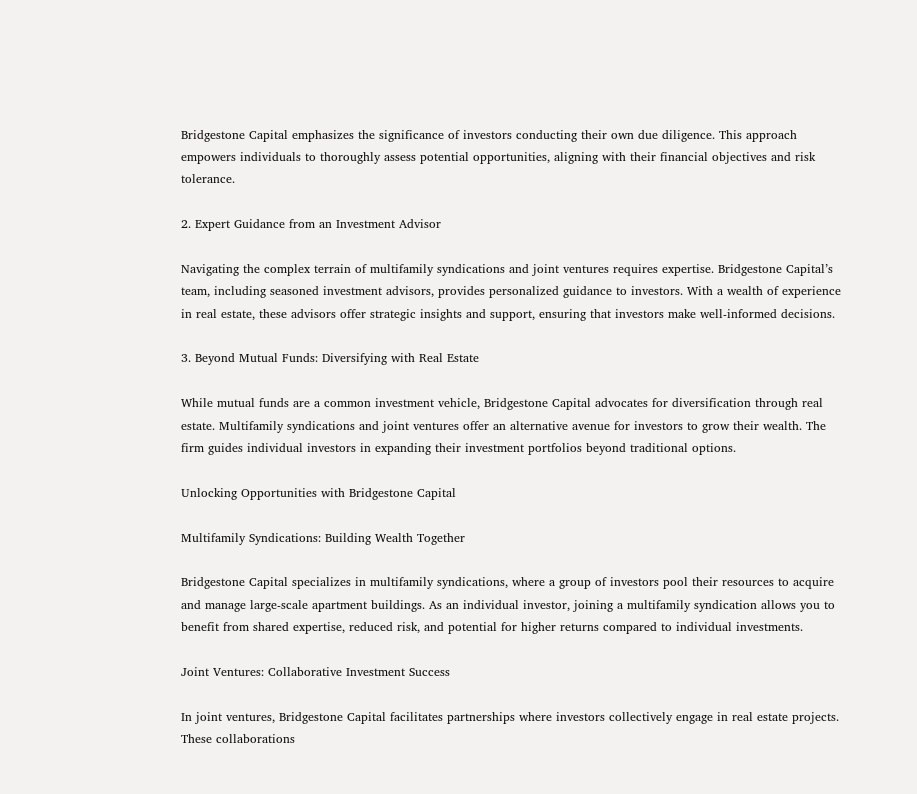Bridgestone Capital emphasizes the significance of investors conducting their own due diligence. This approach empowers individuals to thoroughly assess potential opportunities, aligning with their financial objectives and risk tolerance.

2. Expert Guidance from an Investment Advisor

Navigating the complex terrain of multifamily syndications and joint ventures requires expertise. Bridgestone Capital’s team, including seasoned investment advisors, provides personalized guidance to investors. With a wealth of experience in real estate, these advisors offer strategic insights and support, ensuring that investors make well-informed decisions.

3. Beyond Mutual Funds: Diversifying with Real Estate

While mutual funds are a common investment vehicle, Bridgestone Capital advocates for diversification through real estate. Multifamily syndications and joint ventures offer an alternative avenue for investors to grow their wealth. The firm guides individual investors in expanding their investment portfolios beyond traditional options.

Unlocking Opportunities with Bridgestone Capital

Multifamily Syndications: Building Wealth Together

Bridgestone Capital specializes in multifamily syndications, where a group of investors pool their resources to acquire and manage large-scale apartment buildings. As an individual investor, joining a multifamily syndication allows you to benefit from shared expertise, reduced risk, and potential for higher returns compared to individual investments.

Joint Ventures: Collaborative Investment Success

In joint ventures, Bridgestone Capital facilitates partnerships where investors collectively engage in real estate projects. These collaborations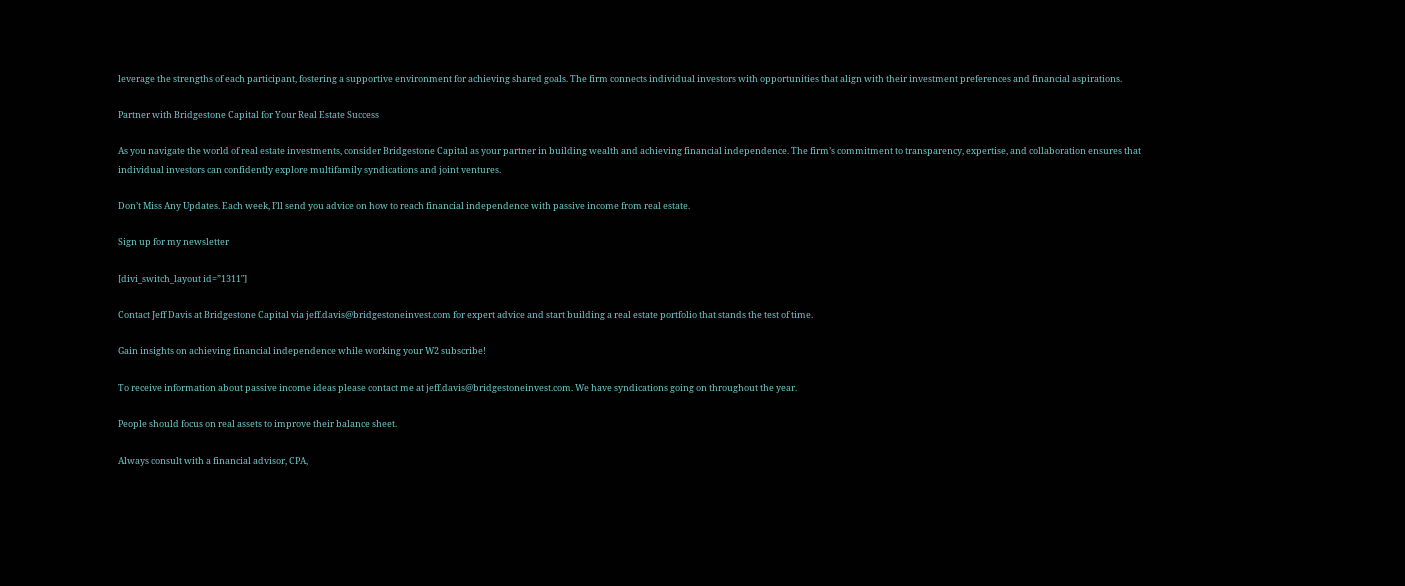leverage the strengths of each participant, fostering a supportive environment for achieving shared goals. The firm connects individual investors with opportunities that align with their investment preferences and financial aspirations.

Partner with Bridgestone Capital for Your Real Estate Success

As you navigate the world of real estate investments, consider Bridgestone Capital as your partner in building wealth and achieving financial independence. The firm’s commitment to transparency, expertise, and collaboration ensures that individual investors can confidently explore multifamily syndications and joint ventures.

Don’t Miss Any Updates. Each week, I’ll send you advice on how to reach financial independence with passive income from real estate.

Sign up for my newsletter

[divi_switch_layout id=”1311″]

Contact Jeff Davis at Bridgestone Capital via jeff.davis@bridgestoneinvest.com for expert advice and start building a real estate portfolio that stands the test of time.

Gain insights on achieving financial independence while working your W2 subscribe!

To receive information about passive income ideas please contact me at jeff.davis@bridgestoneinvest.com. We have syndications going on throughout the year.

People should focus on real assets to improve their balance sheet.

Always consult with a financial advisor, CPA,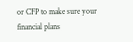or CFP to make sure your financial plans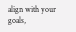align with your goals,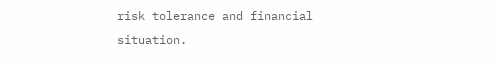risk tolerance and financial situation.